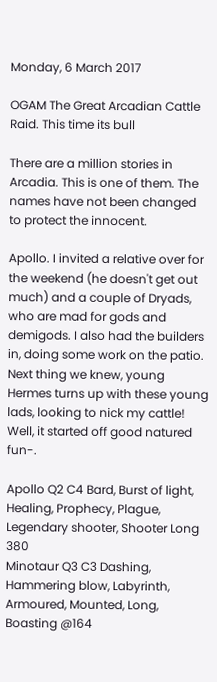Monday, 6 March 2017

OGAM The Great Arcadian Cattle Raid. This time its bull

There are a million stories in Arcadia. This is one of them. The names have not been changed to protect the innocent.

Apollo. I invited a relative over for the weekend (he doesn't get out much) and a couple of Dryads, who are mad for gods and demigods. I also had the builders in, doing some work on the patio. Next thing we knew, young Hermes turns up with these young lads, looking to nick my cattle! Well, it started off good natured fun-.

Apollo Q2 C4 Bard, Burst of light, Healing, Prophecy, Plague, Legendary shooter, Shooter Long 380
Minotaur Q3 C3 Dashing, Hammering blow, Labyrinth, Armoured, Mounted, Long, Boasting @164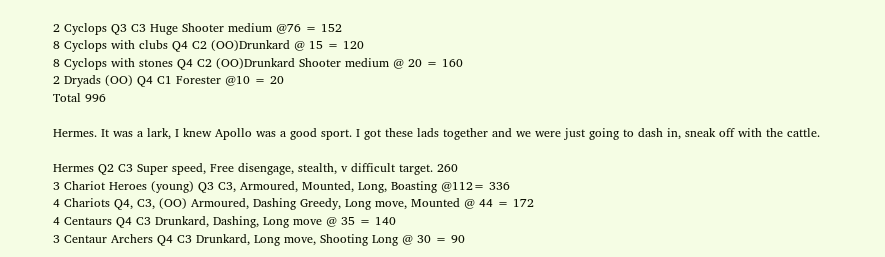2 Cyclops Q3 C3 Huge Shooter medium @76 = 152
8 Cyclops with clubs Q4 C2 (OO)Drunkard @ 15 = 120
8 Cyclops with stones Q4 C2 (OO)Drunkard Shooter medium @ 20 = 160
2 Dryads (OO) Q4 C1 Forester @10 = 20
Total 996

Hermes. It was a lark, I knew Apollo was a good sport. I got these lads together and we were just going to dash in, sneak off with the cattle.

Hermes Q2 C3 Super speed, Free disengage, stealth, v difficult target. 260
3 Chariot Heroes (young) Q3 C3, Armoured, Mounted, Long, Boasting @112= 336
4 Chariots Q4, C3, (OO) Armoured, Dashing Greedy, Long move, Mounted @ 44 = 172
4 Centaurs Q4 C3 Drunkard, Dashing, Long move @ 35 = 140
3 Centaur Archers Q4 C3 Drunkard, Long move, Shooting Long @ 30 = 90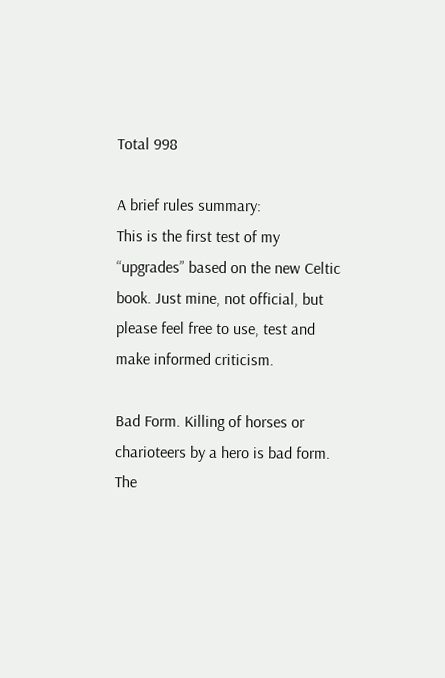Total 998

A brief rules summary:
This is the first test of my “upgrades” based on the new Celtic book. Just mine, not official, but please feel free to use, test and make informed criticism.

Bad Form. Killing of horses or charioteers by a hero is bad form. The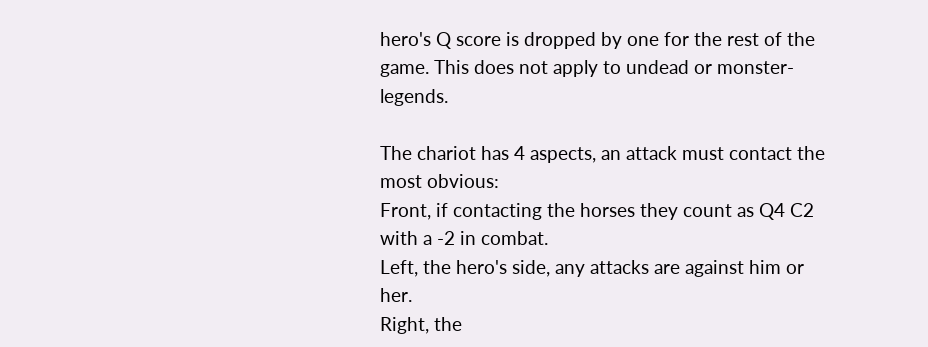hero's Q score is dropped by one for the rest of the game. This does not apply to undead or monster-legends.

The chariot has 4 aspects, an attack must contact the most obvious:
Front, if contacting the horses they count as Q4 C2 with a -2 in combat.
Left, the hero's side, any attacks are against him or her.
Right, the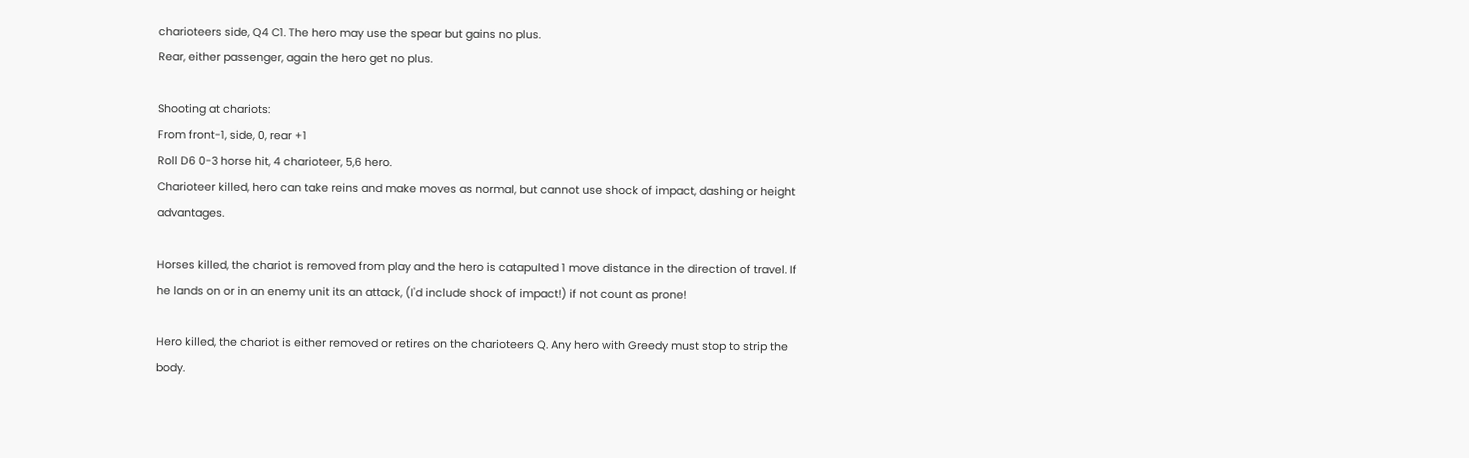charioteers side, Q4 C1. The hero may use the spear but gains no plus.
Rear, either passenger, again the hero get no plus.

Shooting at chariots:
From front-1, side, 0, rear +1
Roll D6 0-3 horse hit, 4 charioteer, 5,6 hero.
Charioteer killed, hero can take reins and make moves as normal, but cannot use shock of impact, dashing or height advantages.

Horses killed, the chariot is removed from play and the hero is catapulted 1 move distance in the direction of travel. If he lands on or in an enemy unit its an attack, (I'd include shock of impact!) if not count as prone!

Hero killed, the chariot is either removed or retires on the charioteers Q. Any hero with Greedy must stop to strip the body.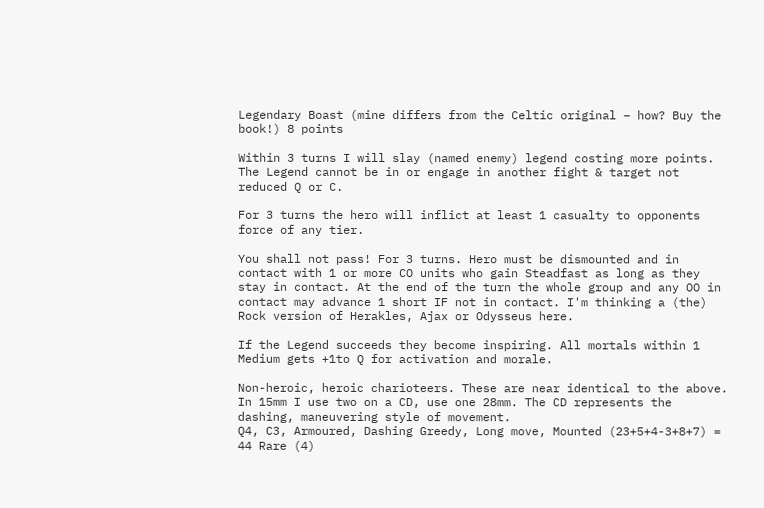Legendary Boast (mine differs from the Celtic original – how? Buy the book!) 8 points

Within 3 turns I will slay (named enemy) legend costing more points. The Legend cannot be in or engage in another fight & target not reduced Q or C.

For 3 turns the hero will inflict at least 1 casualty to opponents force of any tier.

You shall not pass! For 3 turns. Hero must be dismounted and in contact with 1 or more CO units who gain Steadfast as long as they stay in contact. At the end of the turn the whole group and any OO in contact may advance 1 short IF not in contact. I'm thinking a (the) Rock version of Herakles, Ajax or Odysseus here.

If the Legend succeeds they become inspiring. All mortals within 1 Medium gets +1to Q for activation and morale.

Non-heroic, heroic charioteers. These are near identical to the above. In 15mm I use two on a CD, use one 28mm. The CD represents the dashing, maneuvering style of movement.
Q4, C3, Armoured, Dashing Greedy, Long move, Mounted (23+5+4-3+8+7) = 44 Rare (4)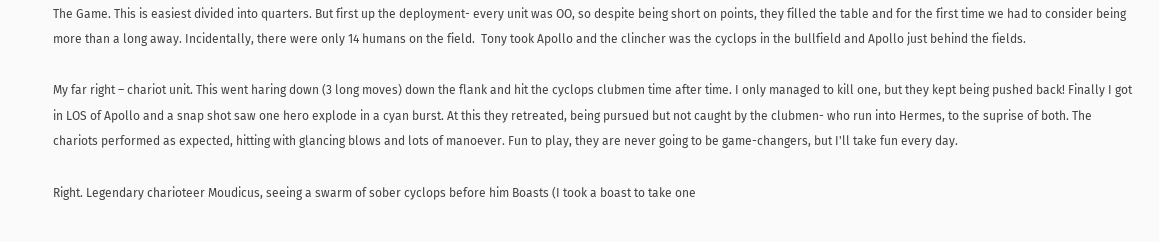The Game. This is easiest divided into quarters. But first up the deployment- every unit was OO, so despite being short on points, they filled the table and for the first time we had to consider being more than a long away. Incidentally, there were only 14 humans on the field.  Tony took Apollo and the clincher was the cyclops in the bullfield and Apollo just behind the fields.

My far right – chariot unit. This went haring down (3 long moves) down the flank and hit the cyclops clubmen time after time. I only managed to kill one, but they kept being pushed back! Finally I got in LOS of Apollo and a snap shot saw one hero explode in a cyan burst. At this they retreated, being pursued but not caught by the clubmen- who run into Hermes, to the suprise of both. The chariots performed as expected, hitting with glancing blows and lots of manoever. Fun to play, they are never going to be game-changers, but I'll take fun every day.

Right. Legendary charioteer Moudicus, seeing a swarm of sober cyclops before him Boasts (I took a boast to take one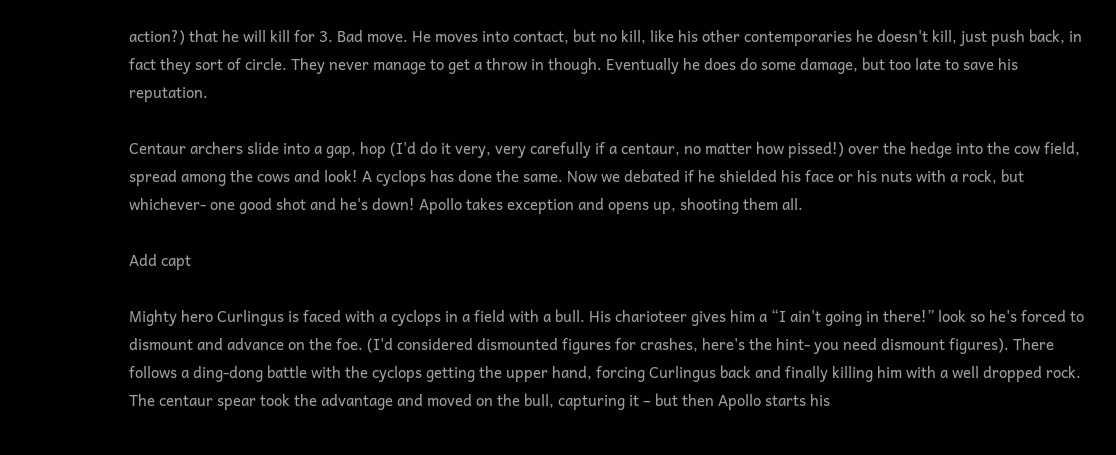action?) that he will kill for 3. Bad move. He moves into contact, but no kill, like his other contemporaries he doesn't kill, just push back, in fact they sort of circle. They never manage to get a throw in though. Eventually he does do some damage, but too late to save his reputation.

Centaur archers slide into a gap, hop (I'd do it very, very carefully if a centaur, no matter how pissed!) over the hedge into the cow field, spread among the cows and look! A cyclops has done the same. Now we debated if he shielded his face or his nuts with a rock, but whichever- one good shot and he's down! Apollo takes exception and opens up, shooting them all.

Add capt

Mighty hero Curlingus is faced with a cyclops in a field with a bull. His charioteer gives him a “I ain't going in there!” look so he's forced to dismount and advance on the foe. (I'd considered dismounted figures for crashes, here's the hint- you need dismount figures). There follows a ding-dong battle with the cyclops getting the upper hand, forcing Curlingus back and finally killing him with a well dropped rock. The centaur spear took the advantage and moved on the bull, capturing it – but then Apollo starts his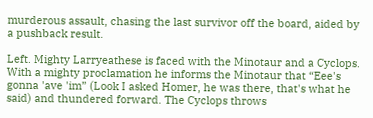murderous assault, chasing the last survivor off the board, aided by a pushback result.

Left. Mighty Larryeathese is faced with the Minotaur and a Cyclops. With a mighty proclamation he informs the Minotaur that “Eee's gonna 'ave 'im” (Look I asked Homer, he was there, that's what he said) and thundered forward. The Cyclops throws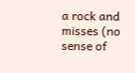a rock and misses (no sense of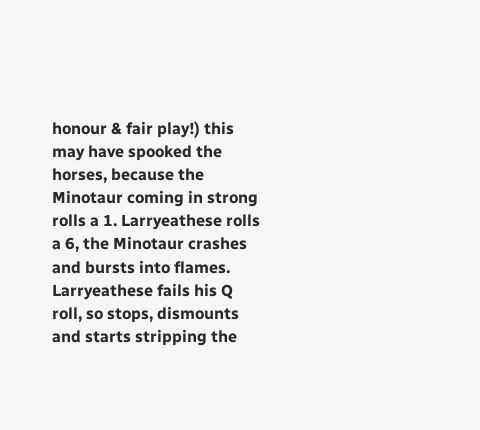honour & fair play!) this may have spooked the horses, because the Minotaur coming in strong rolls a 1. Larryeathese rolls a 6, the Minotaur crashes and bursts into flames. Larryeathese fails his Q roll, so stops, dismounts and starts stripping the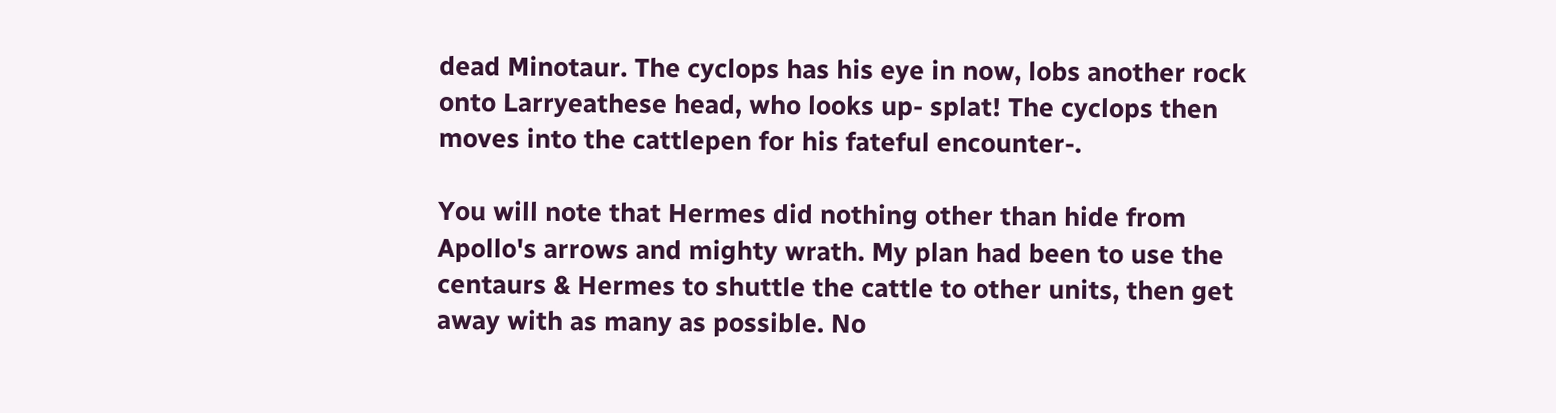dead Minotaur. The cyclops has his eye in now, lobs another rock onto Larryeathese head, who looks up- splat! The cyclops then moves into the cattlepen for his fateful encounter-.

You will note that Hermes did nothing other than hide from Apollo's arrows and mighty wrath. My plan had been to use the centaurs & Hermes to shuttle the cattle to other units, then get away with as many as possible. No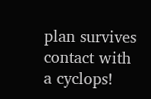plan survives contact with a cyclops!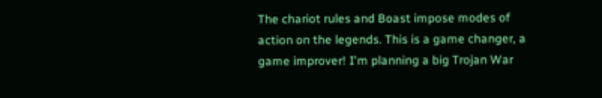The chariot rules and Boast impose modes of action on the legends. This is a game changer, a game improver! I'm planning a big Trojan War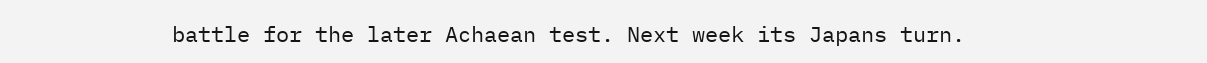battle for the later Achaean test. Next week its Japans turn.